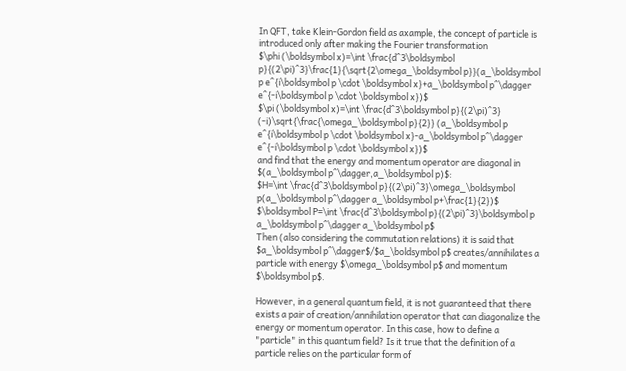In QFT, take Klein-Gordon field as axample, the concept of particle is introduced only after making the Fourier transformation
$\phi (\boldsymbol x)=\int \frac{d^3\boldsymbol p}{(2\pi)^3}\frac{1}{\sqrt{2\omega_\boldsymbol p}}(a_\boldsymbol p e^{i\boldsymbol p \cdot \boldsymbol x}+a_\boldsymbol p^\dagger e^{-i\boldsymbol p \cdot \boldsymbol x})$
$\pi (\boldsymbol x)=\int \frac{d^3\boldsymbol p}{(2\pi)^3} (-i)\sqrt{\frac{\omega_\boldsymbol p}{2}} (a_\boldsymbol p e^{i\boldsymbol p \cdot \boldsymbol x}-a_\boldsymbol p^\dagger e^{-i\boldsymbol p \cdot \boldsymbol x})$
and find that the energy and momentum operator are diagonal in $(a_\boldsymbol p^\dagger,a_\boldsymbol p)$:
$H=\int \frac{d^3\boldsymbol p}{(2\pi)^3}\omega_\boldsymbol p(a_\boldsymbol p^\dagger a_\boldsymbol p+\frac{1}{2})$
$\boldsymbol P=\int \frac{d^3\boldsymbol p}{(2\pi)^3}\boldsymbol p a_\boldsymbol p^\dagger a_\boldsymbol p$
Then (also considering the commutation relations) it is said that $a_\boldsymbol p^\dagger$/$a_\boldsymbol p$ creates/annihilates a particle with energy $\omega_\boldsymbol p$ and momentum $\boldsymbol p$.

However, in a general quantum field, it is not guaranteed that there exists a pair of creation/annihilation operator that can diagonalize the energy or momentum operator. In this case, how to define a "particle" in this quantum field? Is it true that the definition of a particle relies on the particular form of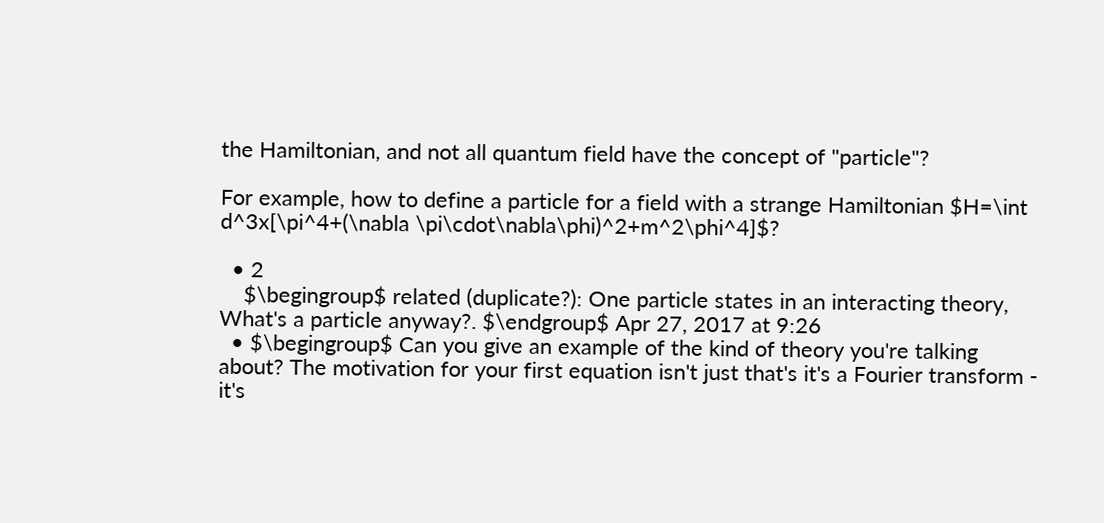the Hamiltonian, and not all quantum field have the concept of "particle"?

For example, how to define a particle for a field with a strange Hamiltonian $H=\int d^3x[\pi^4+(\nabla \pi\cdot\nabla\phi)^2+m^2\phi^4]$?

  • 2
    $\begingroup$ related (duplicate?): One particle states in an interacting theory, What's a particle anyway?. $\endgroup$ Apr 27, 2017 at 9:26
  • $\begingroup$ Can you give an example of the kind of theory you're talking about? The motivation for your first equation isn't just that's it's a Fourier transform - it's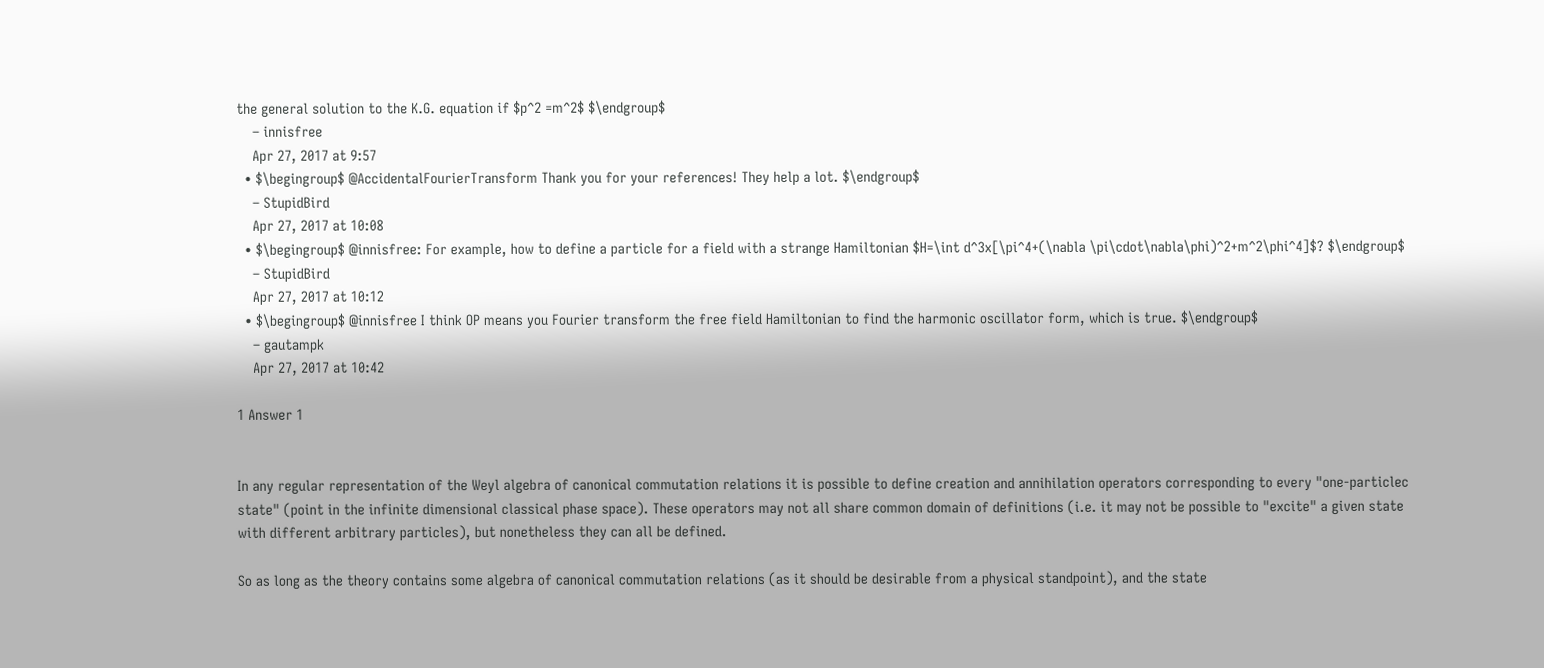the general solution to the K.G. equation if $p^2 =m^2$ $\endgroup$
    – innisfree
    Apr 27, 2017 at 9:57
  • $\begingroup$ @AccidentalFourierTransform Thank you for your references! They help a lot. $\endgroup$
    – StupidBird
    Apr 27, 2017 at 10:08
  • $\begingroup$ @innisfree: For example, how to define a particle for a field with a strange Hamiltonian $H=\int d^3x[\pi^4+(\nabla \pi\cdot\nabla\phi)^2+m^2\phi^4]$? $\endgroup$
    – StupidBird
    Apr 27, 2017 at 10:12
  • $\begingroup$ @innisfree I think OP means you Fourier transform the free field Hamiltonian to find the harmonic oscillator form, which is true. $\endgroup$
    – gautampk
    Apr 27, 2017 at 10:42

1 Answer 1


In any regular representation of the Weyl algebra of canonical commutation relations it is possible to define creation and annihilation operators corresponding to every "one-particlec state" (point in the infinite dimensional classical phase space). These operators may not all share common domain of definitions (i.e. it may not be possible to "excite" a given state with different arbitrary particles), but nonetheless they can all be defined.

So as long as the theory contains some algebra of canonical commutation relations (as it should be desirable from a physical standpoint), and the state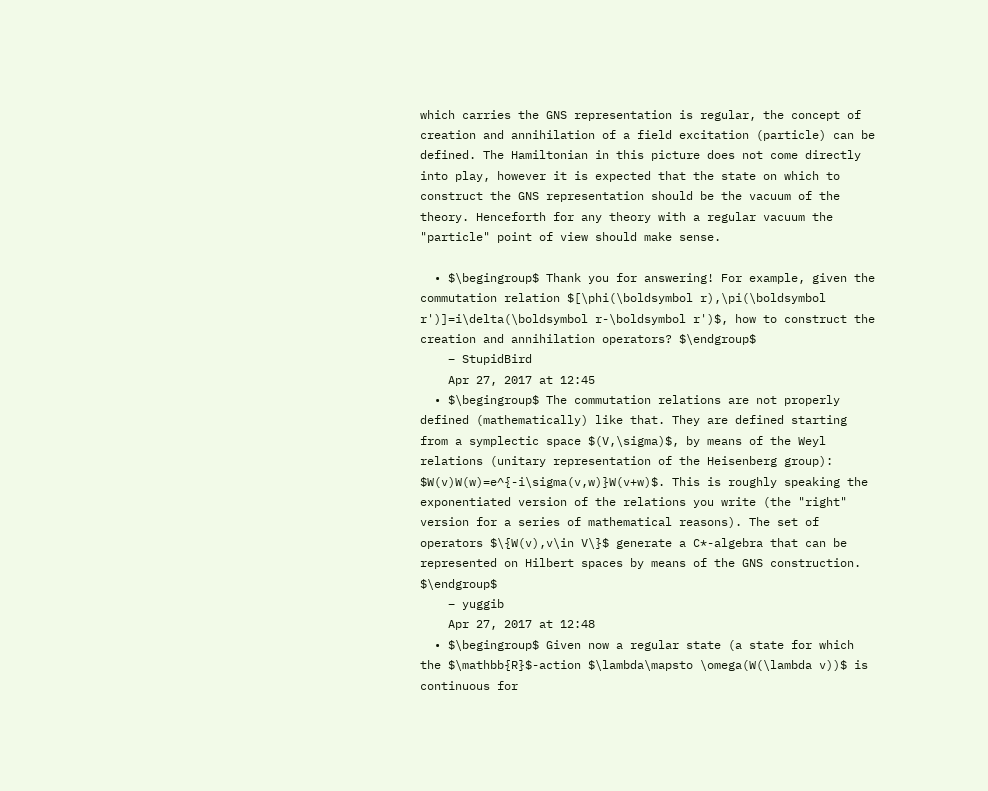which carries the GNS representation is regular, the concept of creation and annihilation of a field excitation (particle) can be defined. The Hamiltonian in this picture does not come directly into play, however it is expected that the state on which to construct the GNS representation should be the vacuum of the theory. Henceforth for any theory with a regular vacuum the "particle" point of view should make sense.

  • $\begingroup$ Thank you for answering! For example, given the commutation relation $[\phi(\boldsymbol r),\pi(\boldsymbol r')]=i\delta(\boldsymbol r-\boldsymbol r')$, how to construct the creation and annihilation operators? $\endgroup$
    – StupidBird
    Apr 27, 2017 at 12:45
  • $\begingroup$ The commutation relations are not properly defined (mathematically) like that. They are defined starting from a symplectic space $(V,\sigma)$, by means of the Weyl relations (unitary representation of the Heisenberg group): $W(v)W(w)=e^{-i\sigma(v,w)}W(v+w)$. This is roughly speaking the exponentiated version of the relations you write (the "right" version for a series of mathematical reasons). The set of operators $\{W(v),v\in V\}$ generate a C*-algebra that can be represented on Hilbert spaces by means of the GNS construction. $\endgroup$
    – yuggib
    Apr 27, 2017 at 12:48
  • $\begingroup$ Given now a regular state (a state for which the $\mathbb{R}$-action $\lambda\mapsto \omega(W(\lambda v))$ is continuous for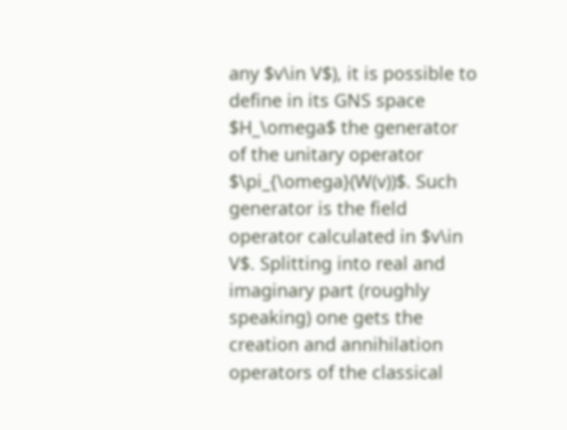any $v\in V$), it is possible to define in its GNS space $H_\omega$ the generator of the unitary operator $\pi_{\omega}(W(v))$. Such generator is the field operator calculated in $v\in V$. Splitting into real and imaginary part (roughly speaking) one gets the creation and annihilation operators of the classical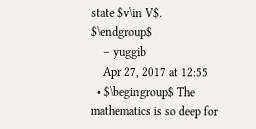state $v\in V$. $\endgroup$
    – yuggib
    Apr 27, 2017 at 12:55
  • $\begingroup$ The mathematics is so deep for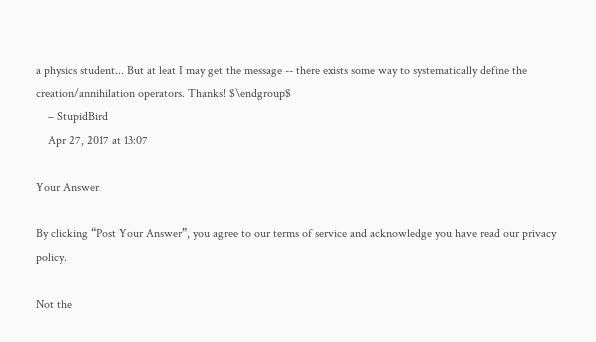a physics student... But at leat I may get the message -- there exists some way to systematically define the creation/annihilation operators. Thanks! $\endgroup$
    – StupidBird
    Apr 27, 2017 at 13:07

Your Answer

By clicking “Post Your Answer”, you agree to our terms of service and acknowledge you have read our privacy policy.

Not the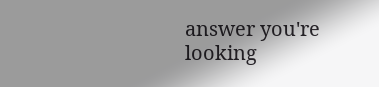answer you're looking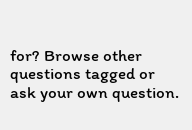for? Browse other questions tagged or ask your own question.